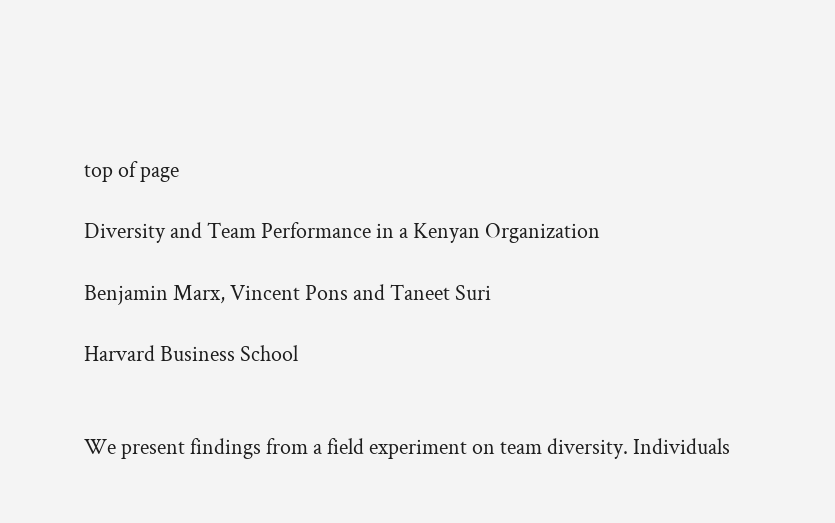top of page

Diversity and Team Performance in a Kenyan Organization

Benjamin Marx, Vincent Pons and Taneet Suri

Harvard Business School


We present findings from a field experiment on team diversity. Individuals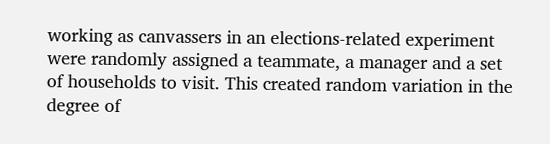working as canvassers in an elections-related experiment were randomly assigned a teammate, a manager and a set of households to visit. This created random variation in the degree of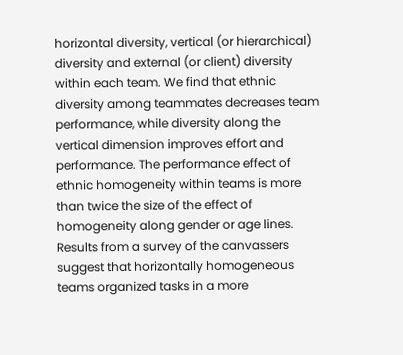horizontal diversity, vertical (or hierarchical) diversity and external (or client) diversity within each team. We find that ethnic diversity among teammates decreases team performance, while diversity along the vertical dimension improves effort and performance. The performance effect of ethnic homogeneity within teams is more than twice the size of the effect of homogeneity along gender or age lines. Results from a survey of the canvassers suggest that horizontally homogeneous teams organized tasks in a more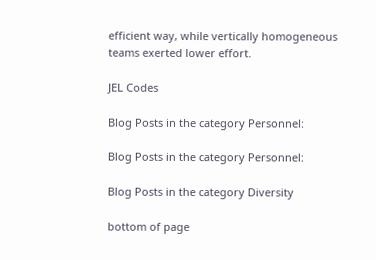efficient way, while vertically homogeneous teams exerted lower effort.

JEL Codes

Blog Posts in the category Personnel:

Blog Posts in the category Personnel:

Blog Posts in the category Diversity

bottom of page